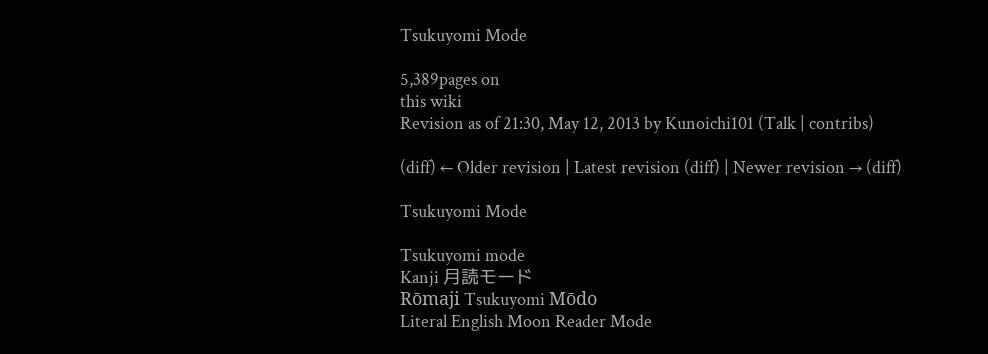Tsukuyomi Mode

5,389pages on
this wiki
Revision as of 21:30, May 12, 2013 by Kunoichi101 (Talk | contribs)

(diff) ← Older revision | Latest revision (diff) | Newer revision → (diff)

Tsukuyomi Mode

Tsukuyomi mode
Kanji 月読モード
Rōmaji Tsukuyomi Mōdo
Literal English Moon Reader Mode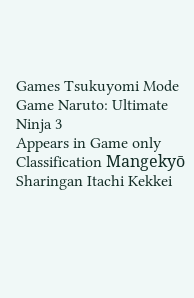Games Tsukuyomi Mode
Game Naruto: Ultimate Ninja 3
Appears in Game only
Classification Mangekyō Sharingan Itachi Kekkei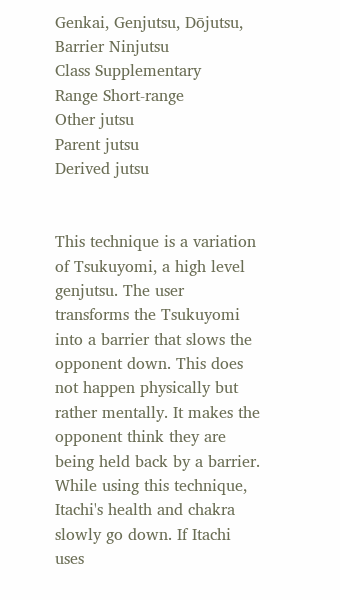Genkai, Genjutsu, Dōjutsu, Barrier Ninjutsu
Class Supplementary
Range Short-range
Other jutsu
Parent jutsu
Derived jutsu


This technique is a variation of Tsukuyomi, a high level genjutsu. The user transforms the Tsukuyomi into a barrier that slows the opponent down. This does not happen physically but rather mentally. It makes the opponent think they are being held back by a barrier. While using this technique, Itachi's health and chakra slowly go down. If Itachi uses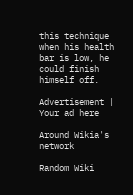this technique when his health bar is low, he could finish himself off.

Advertisement | Your ad here

Around Wikia's network

Random Wiki